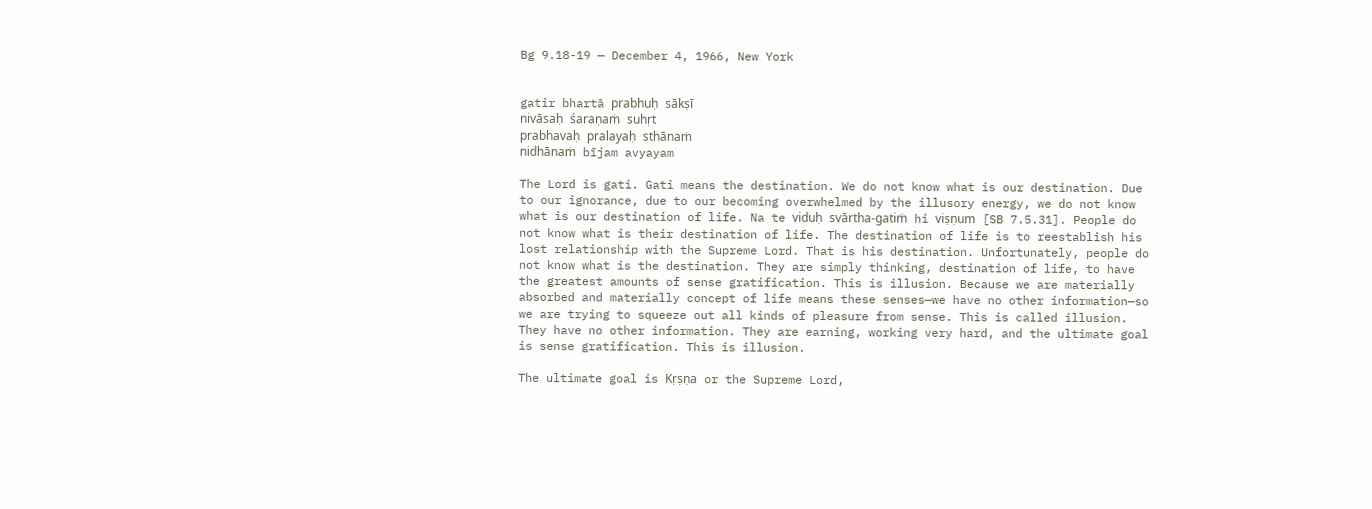Bg 9.18-19 — December 4, 1966, New York


gatir bhartā prabhuḥ sākṣī
nivāsaḥ śaraṇaṁ suhṛt
prabhavaḥ pralayaḥ sthānaṁ
nidhānaṁ bījam avyayam

The Lord is gati. Gati means the destination. We do not know what is our destination. Due to our ignorance, due to our becoming overwhelmed by the illusory energy, we do not know what is our destination of life. Na te viduḥ svārtha-gatiṁ hi viṣṇum [SB 7.5.31]. People do not know what is their destination of life. The destination of life is to reestablish his lost relationship with the Supreme Lord. That is his destination. Unfortunately, people do not know what is the destination. They are simply thinking, destination of life, to have the greatest amounts of sense gratification. This is illusion. Because we are materially absorbed and materially concept of life means these senses—we have no other information—so we are trying to squeeze out all kinds of pleasure from sense. This is called illusion. They have no other information. They are earning, working very hard, and the ultimate goal is sense gratification. This is illusion.

The ultimate goal is Kṛṣṇa or the Supreme Lord,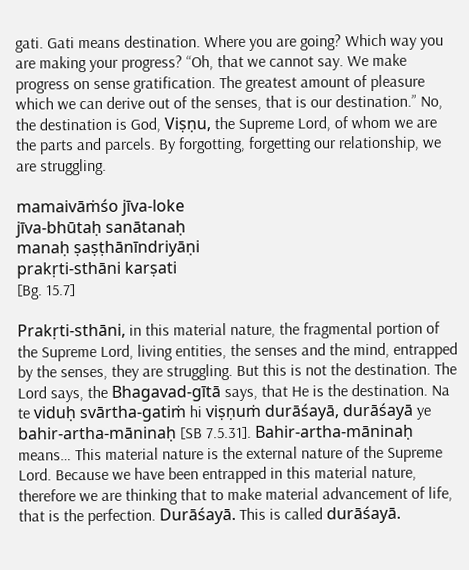gati. Gati means destination. Where you are going? Which way you are making your progress? “Oh, that we cannot say. We make progress on sense gratification. The greatest amount of pleasure which we can derive out of the senses, that is our destination.” No, the destination is God, Viṣṇu, the Supreme Lord, of whom we are the parts and parcels. By forgotting, forgetting our relationship, we are struggling.

mamaivāṁśo jīva-loke
jīva-bhūtaḥ sanātanaḥ
manaḥ ṣaṣṭhānīndriyāṇi
prakṛti-sthāni karṣati
[Bg. 15.7]

Prakṛti-sthāni, in this material nature, the fragmental portion of the Supreme Lord, living entities, the senses and the mind, entrapped by the senses, they are struggling. But this is not the destination. The Lord says, the Bhagavad-gītā says, that He is the destination. Na te viduḥ svārtha-gatiṁ hi viṣṇuṁ durāśayā, durāśayā ye bahir-artha-māninaḥ [SB 7.5.31]. Bahir-artha-māninaḥ means… This material nature is the external nature of the Supreme Lord. Because we have been entrapped in this material nature, therefore we are thinking that to make material advancement of life, that is the perfection. Durāśayā. This is called durāśayā.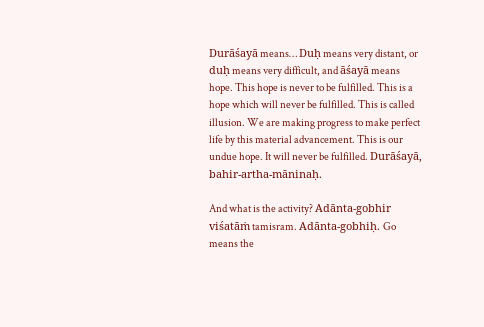Durāśayā means… Duḥ means very distant, or duḥ means very difficult, and āśayā means hope. This hope is never to be fulfilled. This is a hope which will never be fulfilled. This is called illusion. We are making progress to make perfect life by this material advancement. This is our undue hope. It will never be fulfilled. Durāśayā, bahir-artha-māninaḥ.

And what is the activity? Adānta-gobhir viśatāṁ tamisram. Adānta-gobhiḥ. Go means the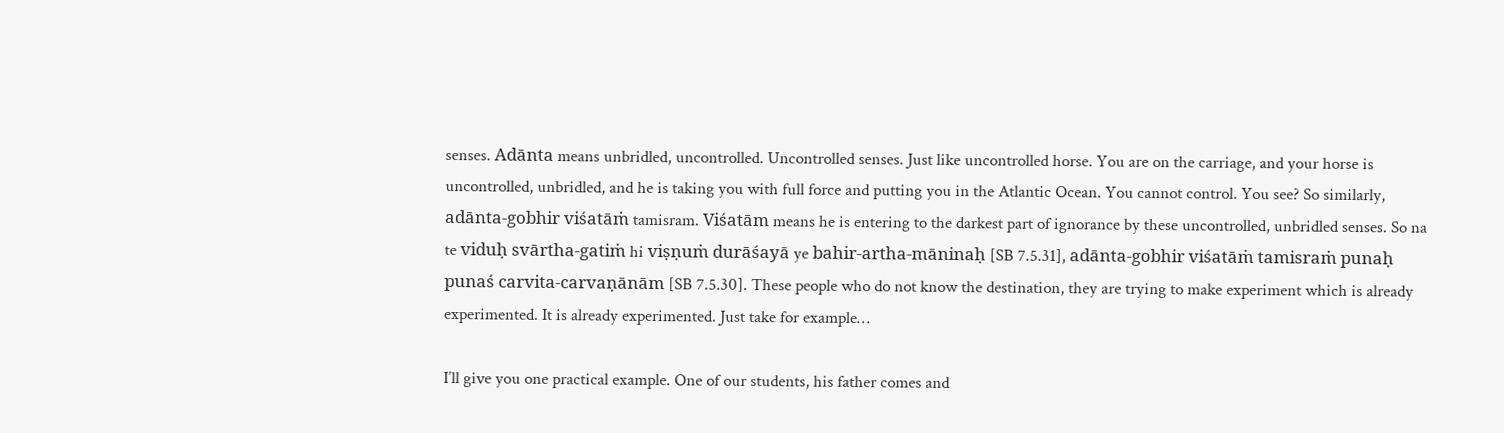senses. Adānta means unbridled, uncontrolled. Uncontrolled senses. Just like uncontrolled horse. You are on the carriage, and your horse is uncontrolled, unbridled, and he is taking you with full force and putting you in the Atlantic Ocean. You cannot control. You see? So similarly, adānta-gobhir viśatāṁ tamisram. Viśatām means he is entering to the darkest part of ignorance by these uncontrolled, unbridled senses. So na te viduḥ svārtha-gatiṁ hi viṣṇuṁ durāśayā ye bahir-artha-māninaḥ [SB 7.5.31], adānta-gobhir viśatāṁ tamisraṁ punaḥ punaś carvita-carvaṇānām [SB 7.5.30]. These people who do not know the destination, they are trying to make experiment which is already experimented. It is already experimented. Just take for example…

I’ll give you one practical example. One of our students, his father comes and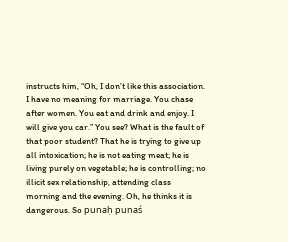instructs him, “Oh, I don’t like this association. I have no meaning for marriage. You chase after women. You eat and drink and enjoy. I will give you car.” You see? What is the fault of that poor student? That he is trying to give up all intoxication; he is not eating meat; he is living purely on vegetable; he is controlling; no illicit sex relationship, attending class morning and the evening. Oh, he thinks it is dangerous. So punaḥ punaś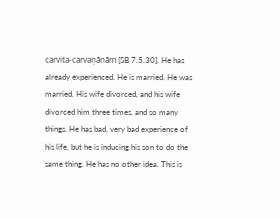carvita-carvaṇānām [SB 7.5.30]. He has already experienced. He is married. He was married. His wife divorced, and his wife divorced him three times, and so many things. He has bad, very bad experience of his life, but he is inducing his son to do the same thing. He has no other idea. This is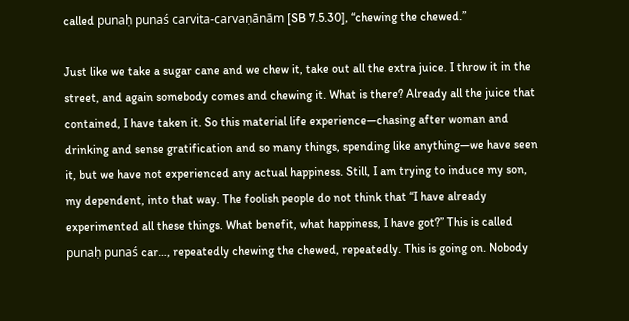called punaḥ punaś carvita-carvaṇānām [SB 7.5.30], “chewing the chewed.”

Just like we take a sugar cane and we chew it, take out all the extra juice. I throw it in the street, and again somebody comes and chewing it. What is there? Already all the juice that contained, I have taken it. So this material life experience—chasing after woman and drinking and sense gratification and so many things, spending like anything—we have seen it, but we have not experienced any actual happiness. Still, I am trying to induce my son, my dependent, into that way. The foolish people do not think that “I have already experimented all these things. What benefit, what happiness, I have got?” This is called punaḥ punaś car…, repeatedly chewing the chewed, repeatedly. This is going on. Nobody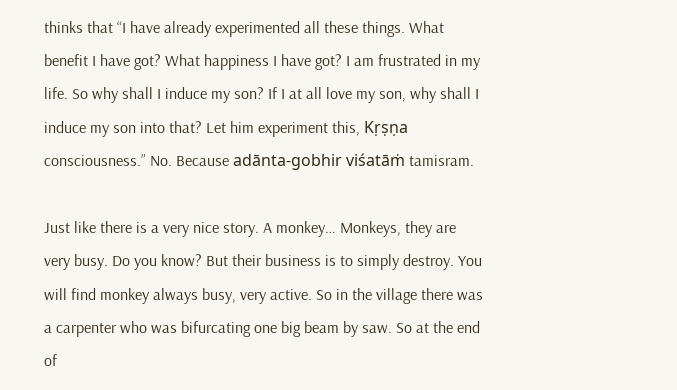thinks that “I have already experimented all these things. What benefit I have got? What happiness I have got? I am frustrated in my life. So why shall I induce my son? If I at all love my son, why shall I induce my son into that? Let him experiment this, Kṛṣṇa consciousness.” No. Because adānta-gobhir viśatāṁ tamisram.

Just like there is a very nice story. A monkey… Monkeys, they are very busy. Do you know? But their business is to simply destroy. You will find monkey always busy, very active. So in the village there was a carpenter who was bifurcating one big beam by saw. So at the end of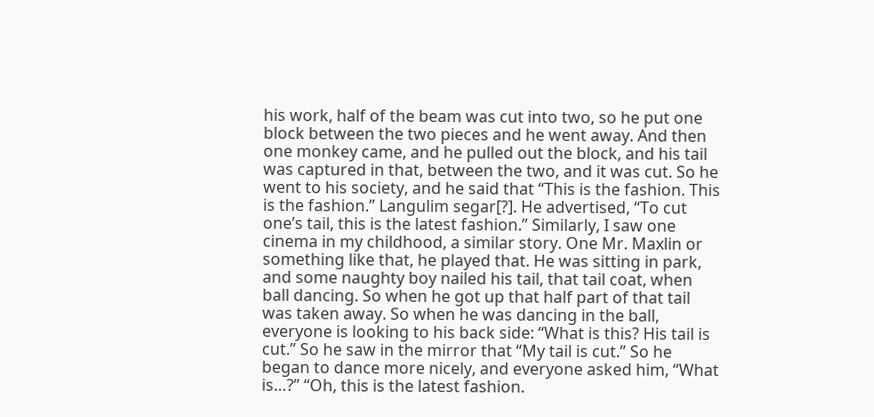his work, half of the beam was cut into two, so he put one block between the two pieces and he went away. And then one monkey came, and he pulled out the block, and his tail was captured in that, between the two, and it was cut. So he went to his society, and he said that “This is the fashion. This is the fashion.” Langulim segar[?]. He advertised, “To cut one’s tail, this is the latest fashion.” Similarly, I saw one cinema in my childhood, a similar story. One Mr. Maxlin or something like that, he played that. He was sitting in park, and some naughty boy nailed his tail, that tail coat, when ball dancing. So when he got up that half part of that tail was taken away. So when he was dancing in the ball, everyone is looking to his back side: “What is this? His tail is cut.” So he saw in the mirror that “My tail is cut.” So he began to dance more nicely, and everyone asked him, “What is…?” “Oh, this is the latest fashion.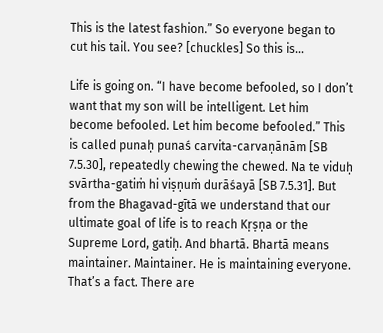This is the latest fashion.” So everyone began to cut his tail. You see? [chuckles] So this is…

Life is going on. “I have become befooled, so I don’t want that my son will be intelligent. Let him become befooled. Let him become befooled.” This is called punaḥ punaś carvita-carvaṇānām [SB 7.5.30], repeatedly chewing the chewed. Na te viduḥ svārtha-gatiṁ hi viṣṇuṁ durāśayā [SB 7.5.31]. But from the Bhagavad-gītā we understand that our ultimate goal of life is to reach Kṛṣṇa or the Supreme Lord, gatiḥ. And bhartā. Bhartā means maintainer. Maintainer. He is maintaining everyone. That’s a fact. There are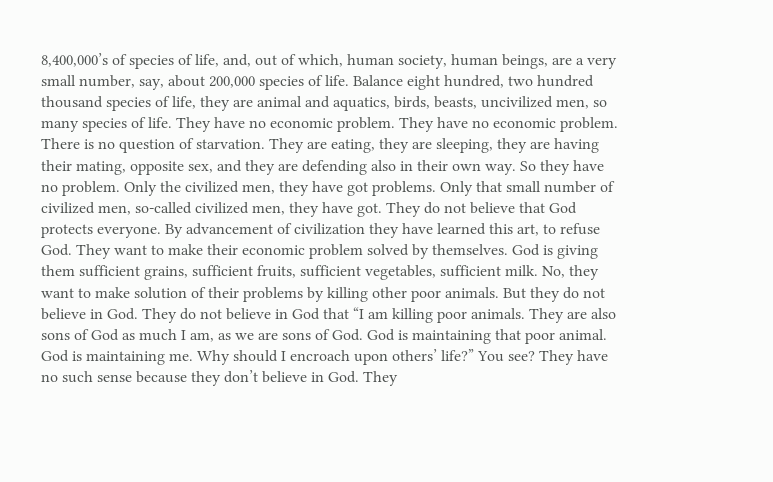8,400,000’s of species of life, and, out of which, human society, human beings, are a very small number, say, about 200,000 species of life. Balance eight hundred, two hundred thousand species of life, they are animal and aquatics, birds, beasts, uncivilized men, so many species of life. They have no economic problem. They have no economic problem. There is no question of starvation. They are eating, they are sleeping, they are having their mating, opposite sex, and they are defending also in their own way. So they have no problem. Only the civilized men, they have got problems. Only that small number of civilized men, so-called civilized men, they have got. They do not believe that God protects everyone. By advancement of civilization they have learned this art, to refuse God. They want to make their economic problem solved by themselves. God is giving them sufficient grains, sufficient fruits, sufficient vegetables, sufficient milk. No, they want to make solution of their problems by killing other poor animals. But they do not believe in God. They do not believe in God that “I am killing poor animals. They are also sons of God as much I am, as we are sons of God. God is maintaining that poor animal. God is maintaining me. Why should I encroach upon others’ life?” You see? They have no such sense because they don’t believe in God. They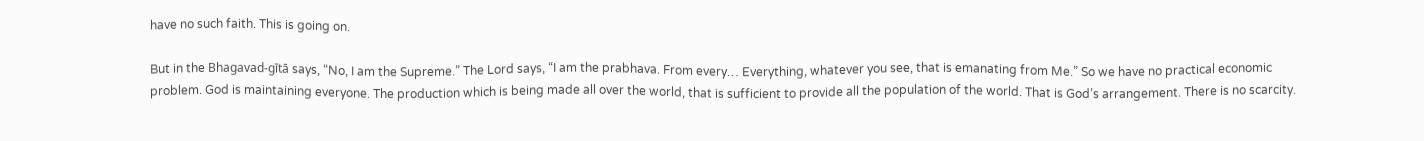have no such faith. This is going on.

But in the Bhagavad-gītā says, “No, I am the Supreme.” The Lord says, “I am the prabhava. From every… Everything, whatever you see, that is emanating from Me.” So we have no practical economic problem. God is maintaining everyone. The production which is being made all over the world, that is sufficient to provide all the population of the world. That is God’s arrangement. There is no scarcity.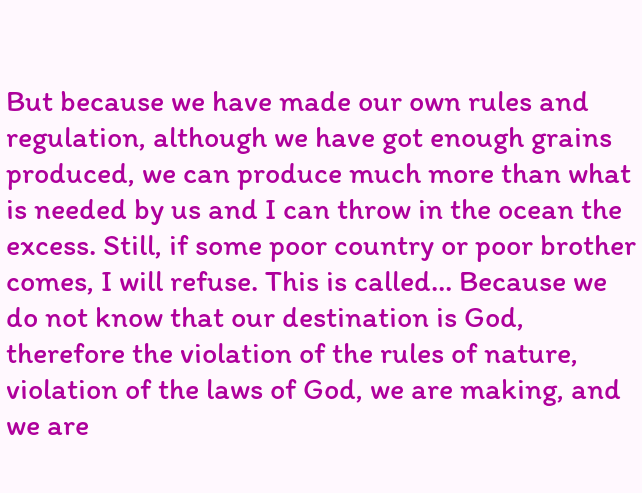But because we have made our own rules and regulation, although we have got enough grains produced, we can produce much more than what is needed by us and I can throw in the ocean the excess. Still, if some poor country or poor brother comes, I will refuse. This is called… Because we do not know that our destination is God, therefore the violation of the rules of nature, violation of the laws of God, we are making, and we are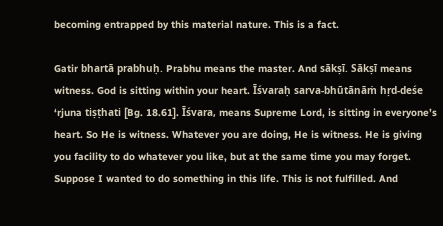becoming entrapped by this material nature. This is a fact.

Gatir bhartā prabhuḥ. Prabhu means the master. And sākṣī. Sākṣī means witness. God is sitting within your heart. Īśvaraḥ sarva-bhūtānāṁ hṛd-deśe ‘rjuna tiṣṭhati [Bg. 18.61]. Īśvara, means Supreme Lord, is sitting in everyone’s heart. So He is witness. Whatever you are doing, He is witness. He is giving you facility to do whatever you like, but at the same time you may forget. Suppose I wanted to do something in this life. This is not fulfilled. And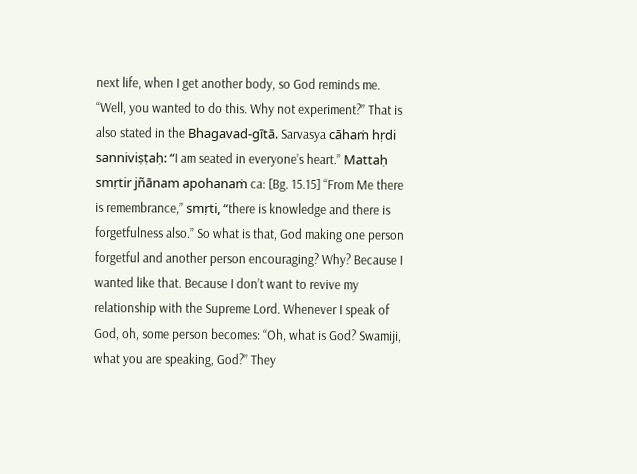next life, when I get another body, so God reminds me. “Well, you wanted to do this. Why not experiment?” That is also stated in the Bhagavad-gītā. Sarvasya cāhaṁ hṛdi sanniviṣṭaḥ: “I am seated in everyone’s heart.” Mattaḥ smṛtir jñānam apohanaṁ ca: [Bg. 15.15] “From Me there is remembrance,” smṛti, “there is knowledge and there is forgetfulness also.” So what is that, God making one person forgetful and another person encouraging? Why? Because I wanted like that. Because I don’t want to revive my relationship with the Supreme Lord. Whenever I speak of God, oh, some person becomes: “Oh, what is God? Swamiji, what you are speaking, God?” They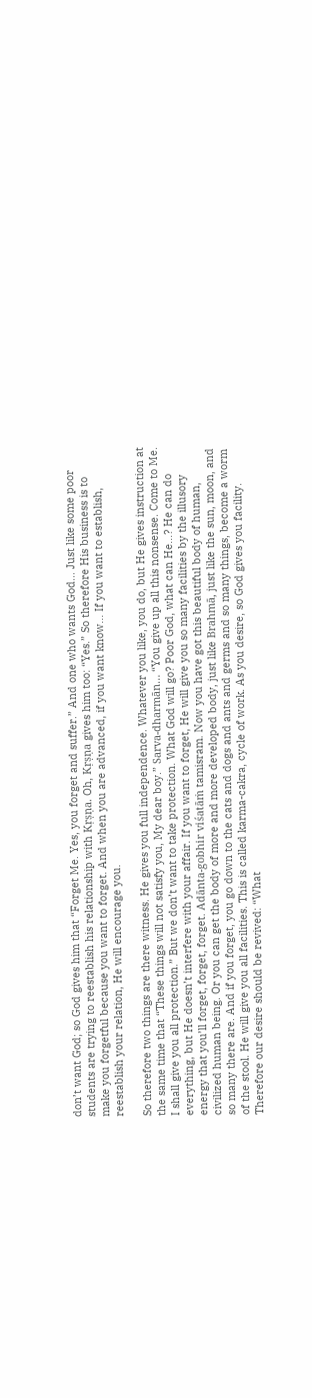don’t want God; so God gives him that “Forget Me. Yes, you forget and suffer.” And one who wants God… Just like some poor students are trying to reestablish his relationship with Kṛṣṇa. Oh, Kṛṣṇa gives him too: “Yes.” So therefore His business is to make you forgetful because you want to forget. And when you are advanced, if you want know… If you want to establish, reestablish your relation, He will encourage you.

So therefore two things are there witness. He gives you full independence. Whatever you like, you do, but He gives instruction at the same time that “These things will not satisfy you, My dear boy.” Sarva-dharmān… “You give up all this nonsense. Come to Me. I shall give you all protection.” But we don’t want to take protection. What God will go? Poor God, what can He…? He can do everything, but He doesn’t interfere with your affair. If you want to forget, He will give you so many facilities by the illusory energy that you’ll forget, forget, forget. Adānta-gobhir viśatāṁ tamisram. Now you have got this beautiful body of human, civilized human being. Or you can get the body of more and more developed body, just like Brahmā, just like the sun, moon, and so many there are. And if you forget, you go down to the cats and dogs and ants and germs and so many things, become a worm of the stool. He will give you all facilities. This is called karma-cakra, cycle of work. As you desire, so God gives you facility. Therefore our desire should be revived: “What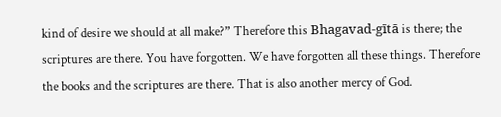kind of desire we should at all make?” Therefore this Bhagavad-gītā is there; the scriptures are there. You have forgotten. We have forgotten all these things. Therefore the books and the scriptures are there. That is also another mercy of God.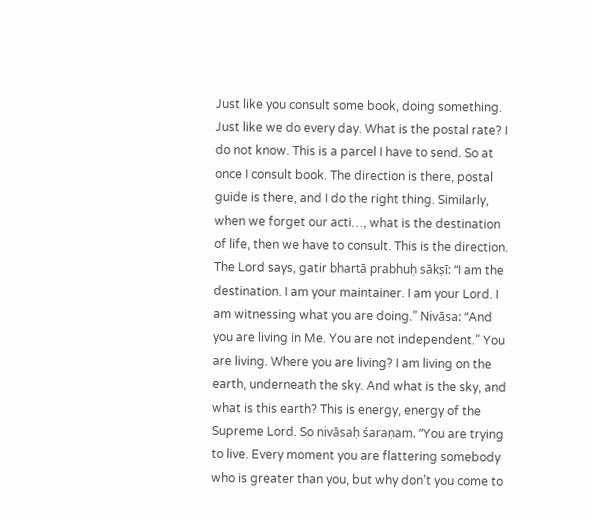Just like you consult some book, doing something. Just like we do every day. What is the postal rate? I do not know. This is a parcel I have to send. So at once I consult book. The direction is there, postal guide is there, and I do the right thing. Similarly, when we forget our acti…, what is the destination of life, then we have to consult. This is the direction. The Lord says, gatir bhartā prabhuḥ sākṣī: “I am the destination. I am your maintainer. I am your Lord. I am witnessing what you are doing.” Nivāsa: “And you are living in Me. You are not independent.” You are living. Where you are living? I am living on the earth, underneath the sky. And what is the sky, and what is this earth? This is energy, energy of the Supreme Lord. So nivāsaḥ śaraṇam. “You are trying to live. Every moment you are flattering somebody who is greater than you, but why don’t you come to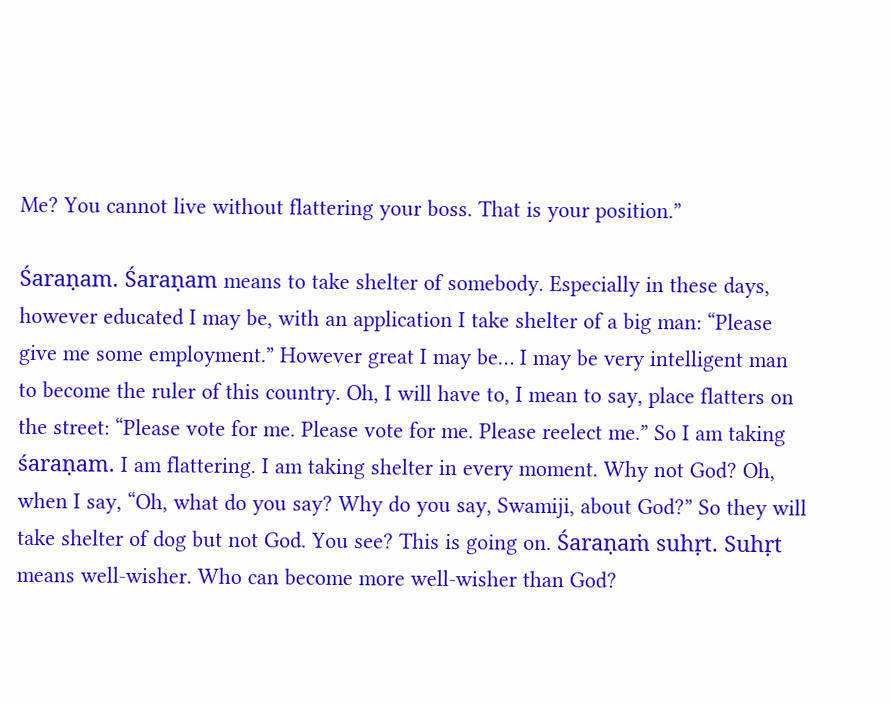Me? You cannot live without flattering your boss. That is your position.”

Śaraṇam. Śaraṇam means to take shelter of somebody. Especially in these days, however educated I may be, with an application I take shelter of a big man: “Please give me some employment.” However great I may be… I may be very intelligent man to become the ruler of this country. Oh, I will have to, I mean to say, place flatters on the street: “Please vote for me. Please vote for me. Please reelect me.” So I am taking śaraṇam. I am flattering. I am taking shelter in every moment. Why not God? Oh, when I say, “Oh, what do you say? Why do you say, Swamiji, about God?” So they will take shelter of dog but not God. You see? This is going on. Śaraṇaṁ suhṛt. Suhṛt means well-wisher. Who can become more well-wisher than God?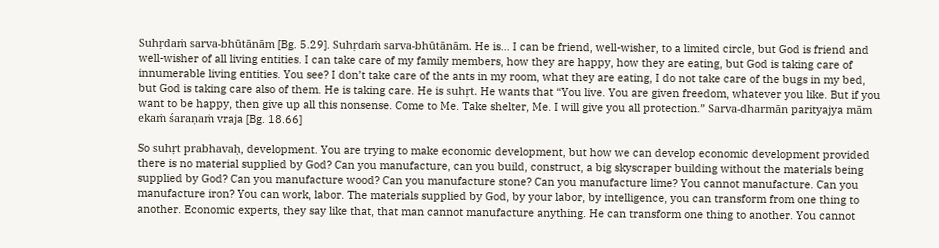Suhṛdaṁ sarva-bhūtānām [Bg. 5.29]. Suhṛdaṁ sarva-bhūtānām. He is… I can be friend, well-wisher, to a limited circle, but God is friend and well-wisher of all living entities. I can take care of my family members, how they are happy, how they are eating, but God is taking care of innumerable living entities. You see? I don’t take care of the ants in my room, what they are eating, I do not take care of the bugs in my bed, but God is taking care also of them. He is taking care. He is suhṛt. He wants that “You live. You are given freedom, whatever you like. But if you want to be happy, then give up all this nonsense. Come to Me. Take shelter, Me. I will give you all protection.” Sarva-dharmān parityajya mām ekaṁ śaraṇaṁ vraja [Bg. 18.66]

So suhṛt prabhavaḥ, development. You are trying to make economic development, but how we can develop economic development provided there is no material supplied by God? Can you manufacture, can you build, construct, a big skyscraper building without the materials being supplied by God? Can you manufacture wood? Can you manufacture stone? Can you manufacture lime? You cannot manufacture. Can you manufacture iron? You can work, labor. The materials supplied by God, by your labor, by intelligence, you can transform from one thing to another. Economic experts, they say like that, that man cannot manufacture anything. He can transform one thing to another. You cannot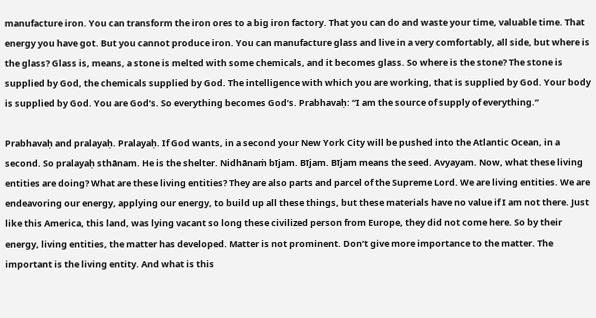manufacture iron. You can transform the iron ores to a big iron factory. That you can do and waste your time, valuable time. That energy you have got. But you cannot produce iron. You can manufacture glass and live in a very comfortably, all side, but where is the glass? Glass is, means, a stone is melted with some chemicals, and it becomes glass. So where is the stone? The stone is supplied by God, the chemicals supplied by God. The intelligence with which you are working, that is supplied by God. Your body is supplied by God. You are God’s. So everything becomes God’s. Prabhavaḥ: “I am the source of supply of everything.”

Prabhavaḥ and pralayaḥ. Pralayaḥ. If God wants, in a second your New York City will be pushed into the Atlantic Ocean, in a second. So pralayaḥ sthānam. He is the shelter. Nidhānaṁ bījam. Bījam. Bījam means the seed. Avyayam. Now, what these living entities are doing? What are these living entities? They are also parts and parcel of the Supreme Lord. We are living entities. We are endeavoring our energy, applying our energy, to build up all these things, but these materials have no value if I am not there. Just like this America, this land, was lying vacant so long these civilized person from Europe, they did not come here. So by their energy, living entities, the matter has developed. Matter is not prominent. Don’t give more importance to the matter. The important is the living entity. And what is this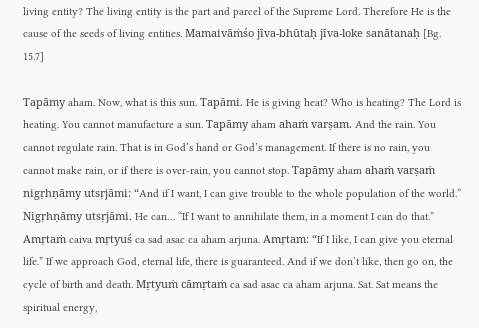living entity? The living entity is the part and parcel of the Supreme Lord. Therefore He is the cause of the seeds of living entities. Mamaivāṁśo jīva-bhūtaḥ jīva-loke sanātanaḥ [Bg. 15.7]

Tapāmy aham. Now, what is this sun. Tapāmi. He is giving heat? Who is heating? The Lord is heating. You cannot manufacture a sun. Tapāmy aham ahaṁ varṣam. And the rain. You cannot regulate rain. That is in God’s hand or God’s management. If there is no rain, you cannot make rain, or if there is over-rain, you cannot stop. Tapāmy aham ahaṁ varṣaṁ nigṛhṇāmy utsṛjāmi: “And if I want, I can give trouble to the whole population of the world.” Nigṛhṇāmy utsṛjāmi. He can… “If I want to annihilate them, in a moment I can do that.” Amṛtaṁ caiva mṛtyuś ca sad asac ca aham arjuna. Amṛtam: “If I like, I can give you eternal life.” If we approach God, eternal life, there is guaranteed. And if we don’t like, then go on, the cycle of birth and death. Mṛtyuṁ cāmṛtaṁ ca sad asac ca aham arjuna. Sat. Sat means the spiritual energy,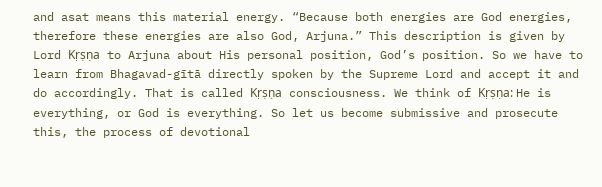and asat means this material energy. “Because both energies are God energies, therefore these energies are also God, Arjuna.” This description is given by Lord Kṛṣṇa to Arjuna about His personal position, God’s position. So we have to learn from Bhagavad-gītā directly spoken by the Supreme Lord and accept it and do accordingly. That is called Kṛṣṇa consciousness. We think of Kṛṣṇa: He is everything, or God is everything. So let us become submissive and prosecute this, the process of devotional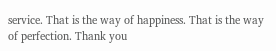service. That is the way of happiness. That is the way of perfection. Thank you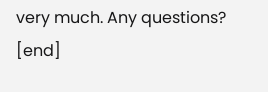very much. Any questions? [end]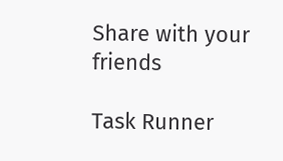Share with your friends

Task Runner